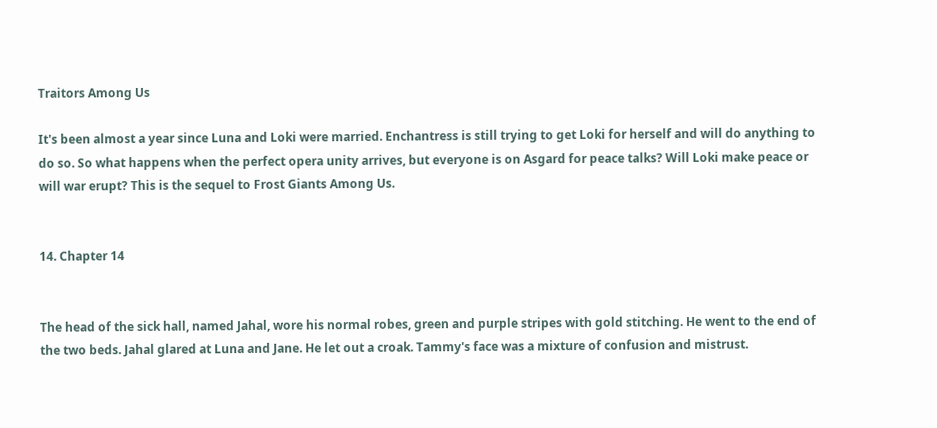Traitors Among Us

It's been almost a year since Luna and Loki were married. Enchantress is still trying to get Loki for herself and will do anything to do so. So what happens when the perfect opera unity arrives, but everyone is on Asgard for peace talks? Will Loki make peace or will war erupt? This is the sequel to Frost Giants Among Us.


14. Chapter 14


The head of the sick hall, named Jahal, wore his normal robes, green and purple stripes with gold stitching. He went to the end of the two beds. Jahal glared at Luna and Jane. He let out a croak. Tammy's face was a mixture of confusion and mistrust.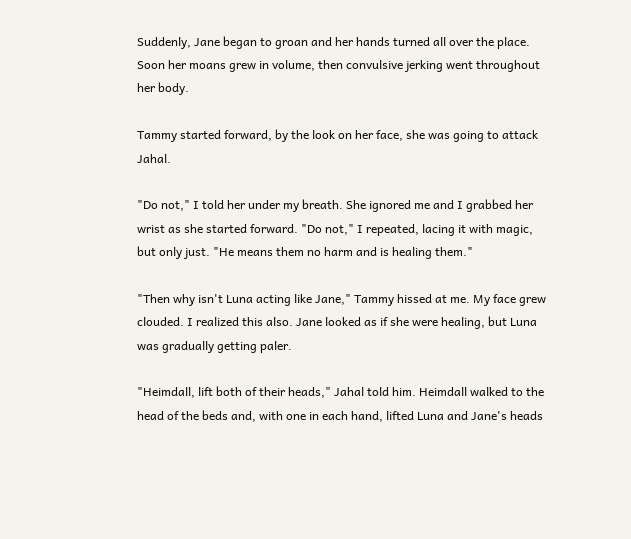Suddenly, Jane began to groan and her hands turned all over the place. Soon her moans grew in volume, then convulsive jerking went throughout her body.

Tammy started forward, by the look on her face, she was going to attack Jahal.

"Do not," I told her under my breath. She ignored me and I grabbed her wrist as she started forward. "Do not," I repeated, lacing it with magic, but only just. "He means them no harm and is healing them."

"Then why isn't Luna acting like Jane," Tammy hissed at me. My face grew clouded. I realized this also. Jane looked as if she were healing, but Luna was gradually getting paler.

"Heimdall, lift both of their heads," Jahal told him. Heimdall walked to the head of the beds and, with one in each hand, lifted Luna and Jane's heads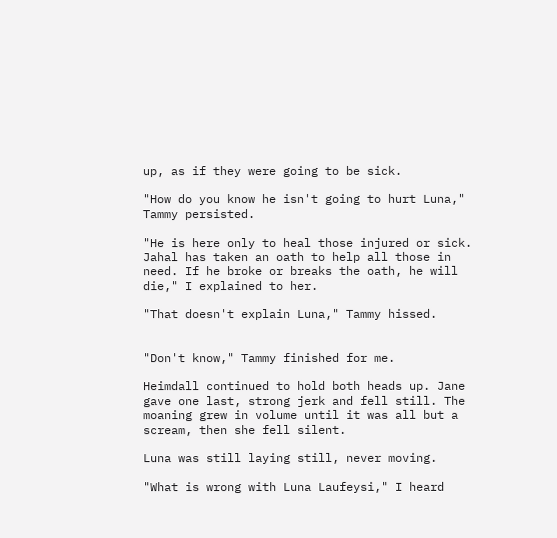up, as if they were going to be sick.

"How do you know he isn't going to hurt Luna," Tammy persisted.

"He is here only to heal those injured or sick. Jahal has taken an oath to help all those in need. If he broke or breaks the oath, he will die," I explained to her.

"That doesn't explain Luna," Tammy hissed.


"Don't know," Tammy finished for me.

Heimdall continued to hold both heads up. Jane gave one last, strong jerk and fell still. The moaning grew in volume until it was all but a scream, then she fell silent.

Luna was still laying still, never moving.

"What is wrong with Luna Laufeysi," I heard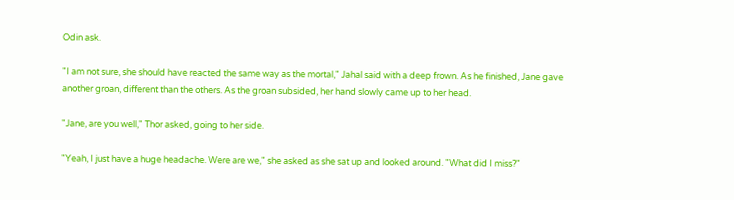Odin ask.

"I am not sure, she should have reacted the same way as the mortal," Jahal said with a deep frown. As he finished, Jane gave another groan, different than the others. As the groan subsided, her hand slowly came up to her head.

"Jane, are you well," Thor asked, going to her side.

"Yeah, I just have a huge headache. Were are we," she asked as she sat up and looked around. "What did I miss?"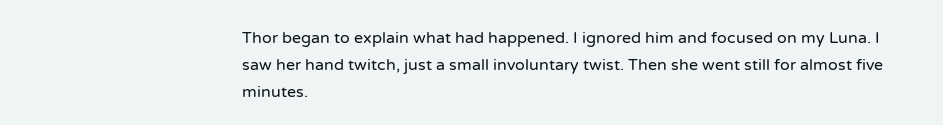Thor began to explain what had happened. I ignored him and focused on my Luna. I saw her hand twitch, just a small involuntary twist. Then she went still for almost five minutes.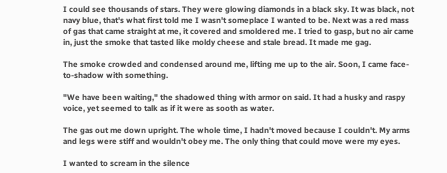I could see thousands of stars. They were glowing diamonds in a black sky. It was black, not navy blue, that's what first told me I wasn't someplace I wanted to be. Next was a red mass of gas that came straight at me, it covered and smoldered me. I tried to gasp, but no air came in, just the smoke that tasted like moldy cheese and stale bread. It made me gag.

The smoke crowded and condensed around me, lifting me up to the air. Soon, I came face-to-shadow with something.

"We have been waiting," the shadowed thing with armor on said. It had a husky and raspy voice, yet seemed to talk as if it were as sooth as water.

The gas out me down upright. The whole time, I hadn't moved because I couldn't. My arms and legs were stiff and wouldn't obey me. The only thing that could move were my eyes.

I wanted to scream in the silence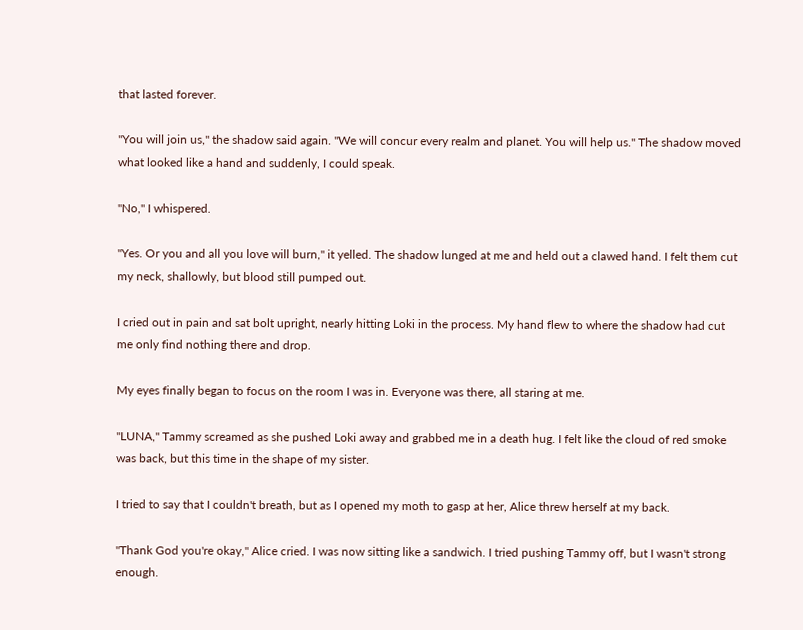that lasted forever.

"You will join us," the shadow said again. "We will concur every realm and planet. You will help us." The shadow moved what looked like a hand and suddenly, I could speak.

"No," I whispered.

"Yes. Or you and all you love will burn," it yelled. The shadow lunged at me and held out a clawed hand. I felt them cut my neck, shallowly, but blood still pumped out.

I cried out in pain and sat bolt upright, nearly hitting Loki in the process. My hand flew to where the shadow had cut me only find nothing there and drop.

My eyes finally began to focus on the room I was in. Everyone was there, all staring at me.

"LUNA," Tammy screamed as she pushed Loki away and grabbed me in a death hug. I felt like the cloud of red smoke was back, but this time in the shape of my sister.

I tried to say that I couldn't breath, but as I opened my moth to gasp at her, Alice threw herself at my back.

"Thank God you're okay," Alice cried. I was now sitting like a sandwich. I tried pushing Tammy off, but I wasn't strong enough.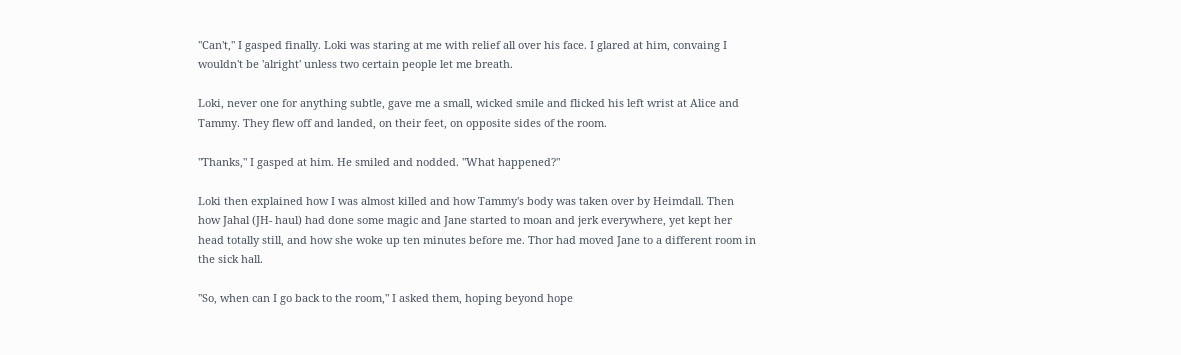"Can't," I gasped finally. Loki was staring at me with relief all over his face. I glared at him, convaing I wouldn't be 'alright' unless two certain people let me breath.

Loki, never one for anything subtle, gave me a small, wicked smile and flicked his left wrist at Alice and Tammy. They flew off and landed, on their feet, on opposite sides of the room.

"Thanks," I gasped at him. He smiled and nodded. "What happened?"

Loki then explained how I was almost killed and how Tammy's body was taken over by Heimdall. Then how Jahal (JH- haul) had done some magic and Jane started to moan and jerk everywhere, yet kept her head totally still, and how she woke up ten minutes before me. Thor had moved Jane to a different room in the sick hall.

"So, when can I go back to the room," I asked them, hoping beyond hope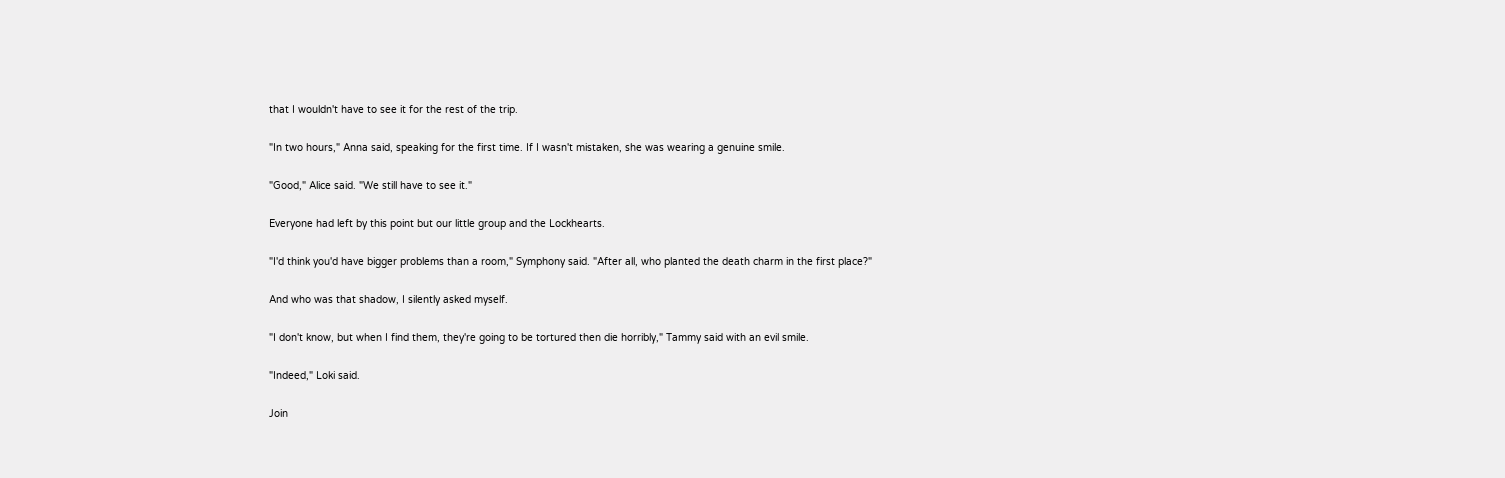that I wouldn't have to see it for the rest of the trip.

"In two hours," Anna said, speaking for the first time. If I wasn't mistaken, she was wearing a genuine smile.

"Good," Alice said. "We still have to see it."

Everyone had left by this point but our little group and the Lockhearts.

"I'd think you'd have bigger problems than a room," Symphony said. "After all, who planted the death charm in the first place?"

And who was that shadow, I silently asked myself.

"I don't know, but when I find them, they're going to be tortured then die horribly," Tammy said with an evil smile.

"Indeed," Loki said.

Join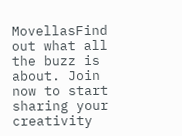MovellasFind out what all the buzz is about. Join now to start sharing your creativity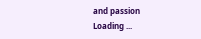and passion
Loading ...